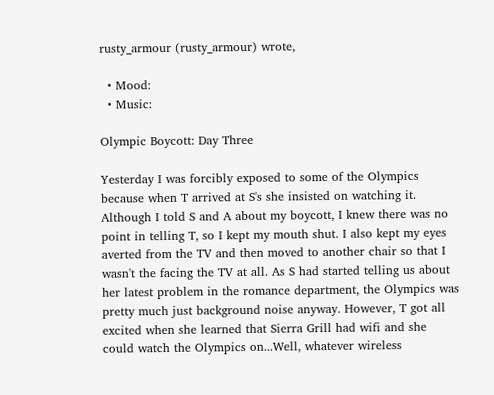rusty_armour (rusty_armour) wrote,

  • Mood:
  • Music:

Olympic Boycott: Day Three

Yesterday I was forcibly exposed to some of the Olympics because when T arrived at S's she insisted on watching it. Although I told S and A about my boycott, I knew there was no point in telling T, so I kept my mouth shut. I also kept my eyes averted from the TV and then moved to another chair so that I wasn't the facing the TV at all. As S had started telling us about her latest problem in the romance department, the Olympics was pretty much just background noise anyway. However, T got all excited when she learned that Sierra Grill had wifi and she could watch the Olympics on...Well, whatever wireless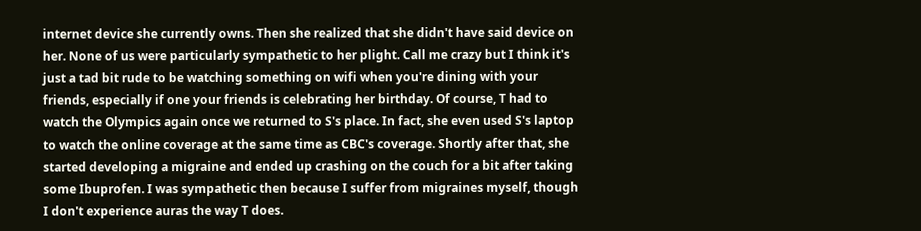internet device she currently owns. Then she realized that she didn't have said device on her. None of us were particularly sympathetic to her plight. Call me crazy but I think it's just a tad bit rude to be watching something on wifi when you're dining with your friends, especially if one your friends is celebrating her birthday. Of course, T had to watch the Olympics again once we returned to S's place. In fact, she even used S's laptop to watch the online coverage at the same time as CBC's coverage. Shortly after that, she started developing a migraine and ended up crashing on the couch for a bit after taking some Ibuprofen. I was sympathetic then because I suffer from migraines myself, though I don't experience auras the way T does.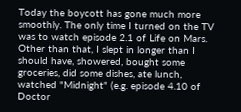Today the boycott has gone much more smoothly. The only time I turned on the TV was to watch episode 2.1 of Life on Mars. Other than that, I slept in longer than I should have, showered, bought some groceries, did some dishes, ate lunch, watched "Midnight" (e.g. episode 4.10 of Doctor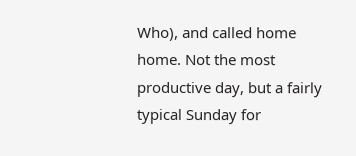Who), and called home home. Not the most productive day, but a fairly typical Sunday for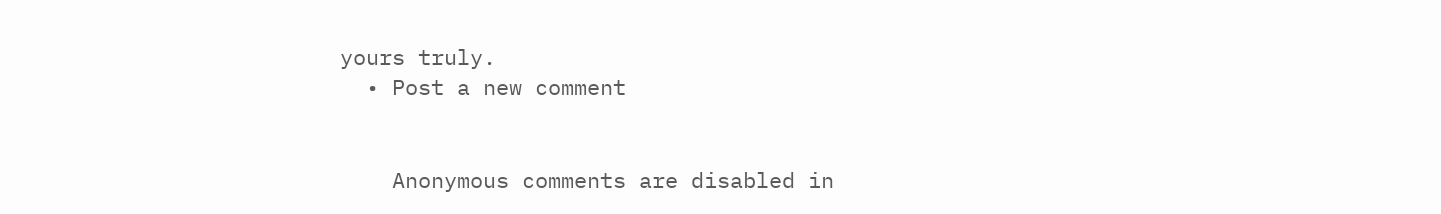yours truly.
  • Post a new comment


    Anonymous comments are disabled in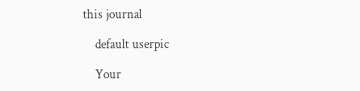this journal

    default userpic

    Your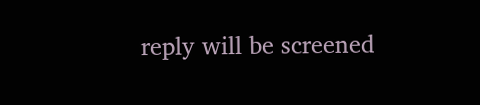reply will be screened